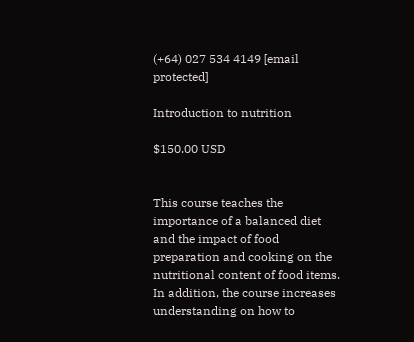(+64) 027 534 4149 [email protected]

Introduction to nutrition

$150.00 USD


This course teaches the importance of a balanced diet and the impact of food preparation and cooking on the nutritional content of food items. In addition, the course increases understanding on how to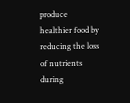produce healthier food by reducing the loss of nutrients during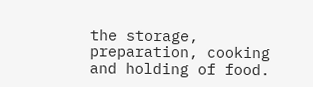the storage, preparation, cooking and holding of food.